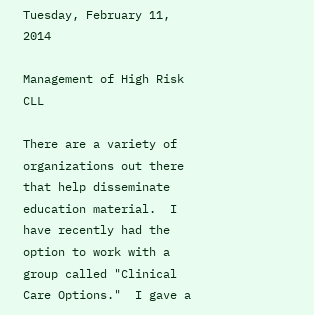Tuesday, February 11, 2014

Management of High Risk CLL

There are a variety of organizations out there that help disseminate education material.  I have recently had the option to work with a group called "Clinical Care Options."  I gave a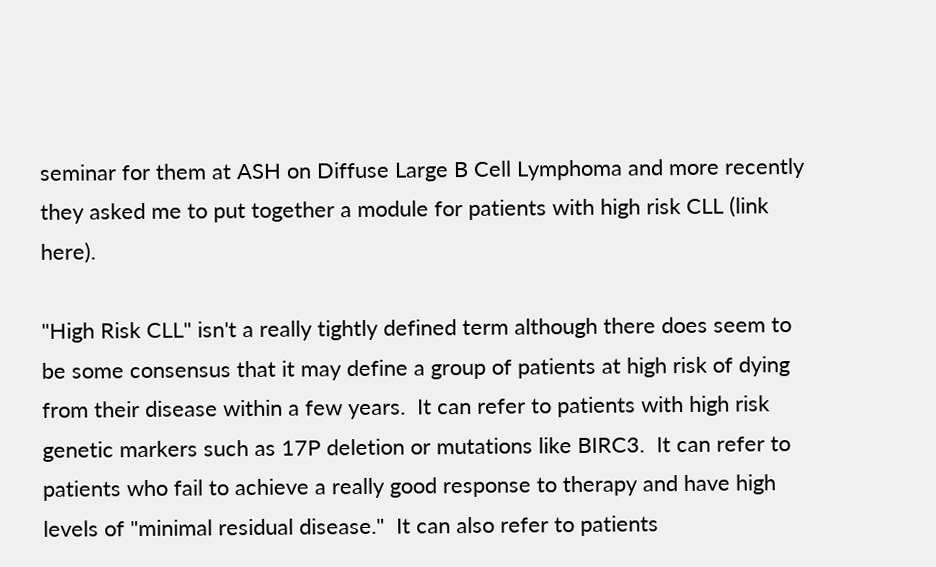seminar for them at ASH on Diffuse Large B Cell Lymphoma and more recently they asked me to put together a module for patients with high risk CLL (link here).

"High Risk CLL" isn't a really tightly defined term although there does seem to be some consensus that it may define a group of patients at high risk of dying from their disease within a few years.  It can refer to patients with high risk genetic markers such as 17P deletion or mutations like BIRC3.  It can refer to patients who fail to achieve a really good response to therapy and have high levels of "minimal residual disease."  It can also refer to patients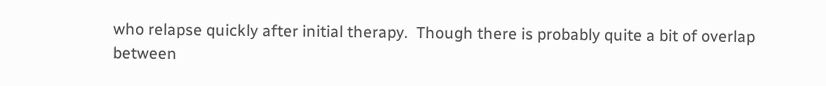who relapse quickly after initial therapy.  Though there is probably quite a bit of overlap between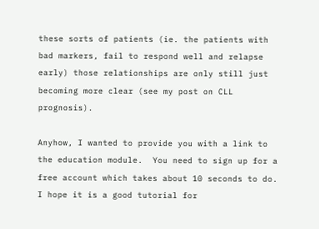these sorts of patients (ie. the patients with bad markers, fail to respond well and relapse early) those relationships are only still just becoming more clear (see my post on CLL prognosis).

Anyhow, I wanted to provide you with a link to the education module.  You need to sign up for a free account which takes about 10 seconds to do.  I hope it is a good tutorial for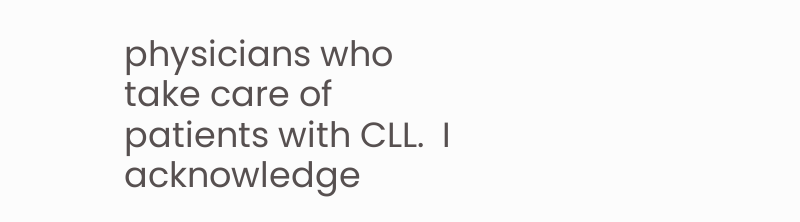physicians who take care of patients with CLL.  I acknowledge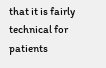that it is fairly technical for patients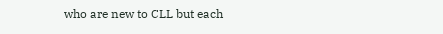who are new to CLL but each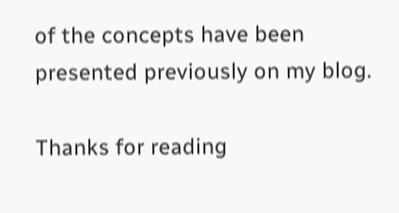of the concepts have been presented previously on my blog.

Thanks for reading